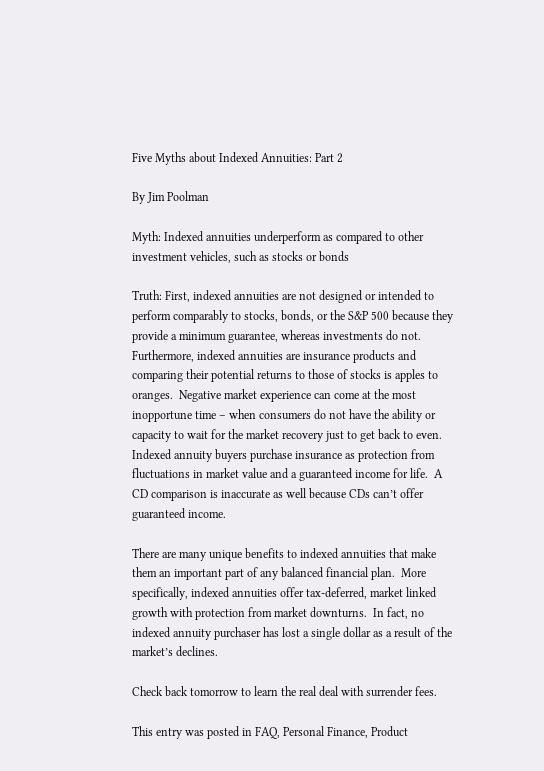Five Myths about Indexed Annuities: Part 2

By Jim Poolman

Myth: Indexed annuities underperform as compared to other investment vehicles, such as stocks or bonds

Truth: First, indexed annuities are not designed or intended to perform comparably to stocks, bonds, or the S&P 500 because they provide a minimum guarantee, whereas investments do not.  Furthermore, indexed annuities are insurance products and comparing their potential returns to those of stocks is apples to oranges.  Negative market experience can come at the most inopportune time – when consumers do not have the ability or capacity to wait for the market recovery just to get back to even. Indexed annuity buyers purchase insurance as protection from fluctuations in market value and a guaranteed income for life.  A CD comparison is inaccurate as well because CDs can’t offer guaranteed income.

There are many unique benefits to indexed annuities that make them an important part of any balanced financial plan.  More specifically, indexed annuities offer tax-deferred, market linked growth with protection from market downturns.  In fact, no indexed annuity purchaser has lost a single dollar as a result of the market’s declines.

Check back tomorrow to learn the real deal with surrender fees.

This entry was posted in FAQ, Personal Finance, Product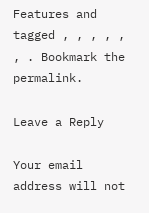Features and tagged , , , , , , . Bookmark the permalink.

Leave a Reply

Your email address will not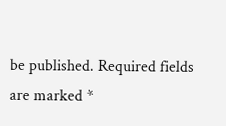be published. Required fields are marked *